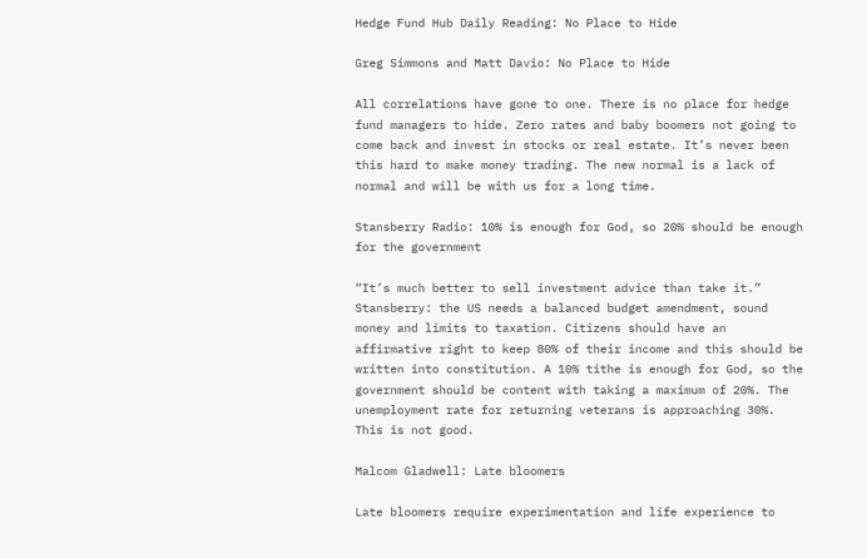Hedge Fund Hub Daily Reading: No Place to Hide

Greg Simmons and Matt Davio: No Place to Hide

All correlations have gone to one. There is no place for hedge fund managers to hide. Zero rates and baby boomers not going to come back and invest in stocks or real estate. It’s never been this hard to make money trading. The new normal is a lack of normal and will be with us for a long time.

Stansberry Radio: 10% is enough for God, so 20% should be enough for the government

“It’s much better to sell investment advice than take it.” Stansberry: the US needs a balanced budget amendment, sound money and limits to taxation. Citizens should have an affirmative right to keep 80% of their income and this should be written into constitution. A 10% tithe is enough for God, so the government should be content with taking a maximum of 20%. The unemployment rate for returning veterans is approaching 30%. This is not good.

Malcom Gladwell: Late bloomers

Late bloomers require experimentation and life experience to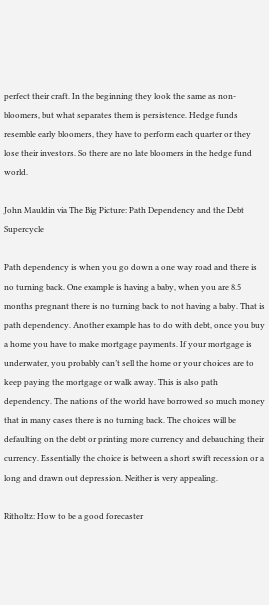perfect their craft. In the beginning they look the same as non-bloomers, but what separates them is persistence. Hedge funds resemble early bloomers, they have to perform each quarter or they lose their investors. So there are no late bloomers in the hedge fund world.

John Mauldin via The Big Picture: Path Dependency and the Debt Supercycle

Path dependency is when you go down a one way road and there is no turning back. One example is having a baby, when you are 8.5 months pregnant there is no turning back to not having a baby. That is path dependency. Another example has to do with debt, once you buy a home you have to make mortgage payments. If your mortgage is underwater, you probably can’t sell the home or your choices are to keep paying the mortgage or walk away. This is also path dependency. The nations of the world have borrowed so much money that in many cases there is no turning back. The choices will be defaulting on the debt or printing more currency and debauching their currency. Essentially the choice is between a short swift recession or a long and drawn out depression. Neither is very appealing.

Ritholtz: How to be a good forecaster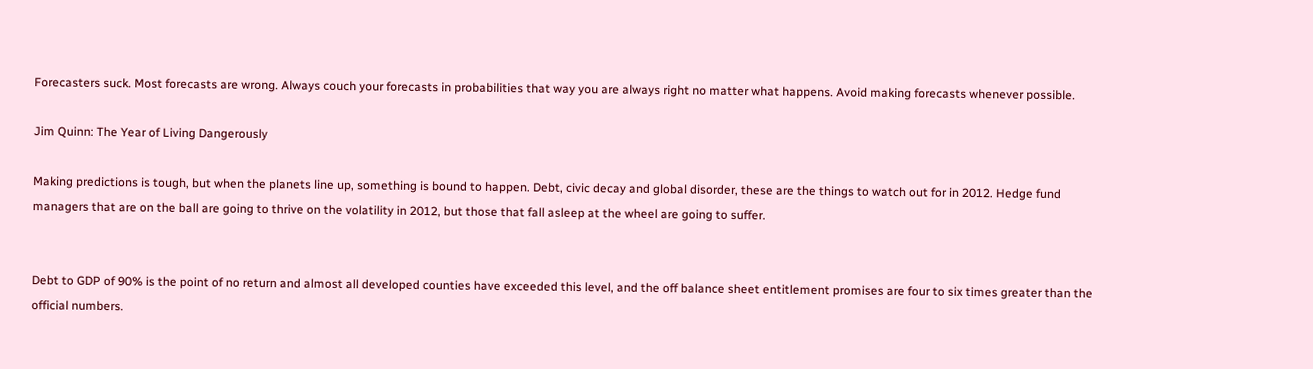Forecasters suck. Most forecasts are wrong. Always couch your forecasts in probabilities that way you are always right no matter what happens. Avoid making forecasts whenever possible.

Jim Quinn: The Year of Living Dangerously

Making predictions is tough, but when the planets line up, something is bound to happen. Debt, civic decay and global disorder, these are the things to watch out for in 2012. Hedge fund managers that are on the ball are going to thrive on the volatility in 2012, but those that fall asleep at the wheel are going to suffer.


Debt to GDP of 90% is the point of no return and almost all developed counties have exceeded this level, and the off balance sheet entitlement promises are four to six times greater than the official numbers.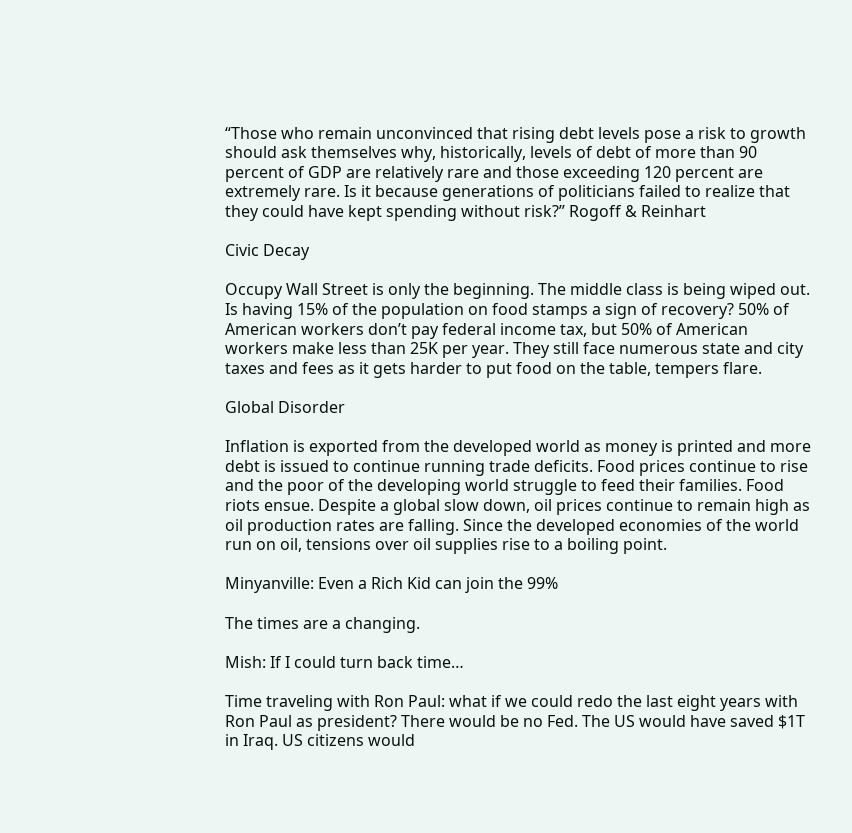“Those who remain unconvinced that rising debt levels pose a risk to growth should ask themselves why, historically, levels of debt of more than 90 percent of GDP are relatively rare and those exceeding 120 percent are extremely rare. Is it because generations of politicians failed to realize that they could have kept spending without risk?” Rogoff & Reinhart

Civic Decay

Occupy Wall Street is only the beginning. The middle class is being wiped out. Is having 15% of the population on food stamps a sign of recovery? 50% of American workers don’t pay federal income tax, but 50% of American workers make less than 25K per year. They still face numerous state and city taxes and fees as it gets harder to put food on the table, tempers flare.

Global Disorder

Inflation is exported from the developed world as money is printed and more debt is issued to continue running trade deficits. Food prices continue to rise and the poor of the developing world struggle to feed their families. Food riots ensue. Despite a global slow down, oil prices continue to remain high as oil production rates are falling. Since the developed economies of the world run on oil, tensions over oil supplies rise to a boiling point.

Minyanville: Even a Rich Kid can join the 99%

The times are a changing.

Mish: If I could turn back time…

Time traveling with Ron Paul: what if we could redo the last eight years with Ron Paul as president? There would be no Fed. The US would have saved $1T in Iraq. US citizens would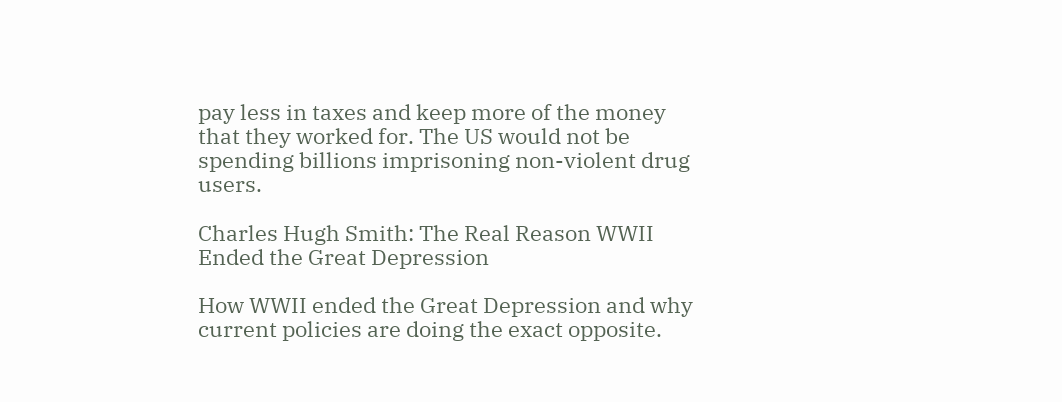pay less in taxes and keep more of the money that they worked for. The US would not be spending billions imprisoning non-violent drug users.

Charles Hugh Smith: The Real Reason WWII Ended the Great Depression

How WWII ended the Great Depression and why current policies are doing the exact opposite.